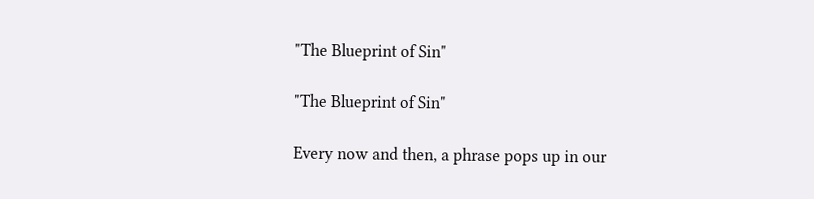"The Blueprint of Sin"

"The Blueprint of Sin"

Every now and then, a phrase pops up in our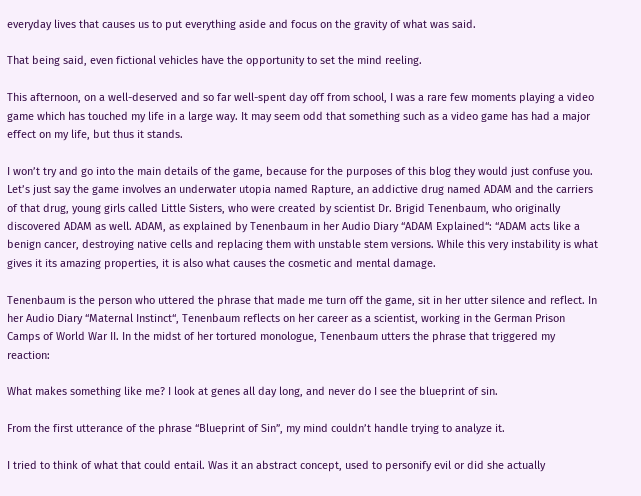everyday lives that causes us to put everything aside and focus on the gravity of what was said.

That being said, even fictional vehicles have the opportunity to set the mind reeling.

This afternoon, on a well-deserved and so far well-spent day off from school, I was a rare few moments playing a video game which has touched my life in a large way. It may seem odd that something such as a video game has had a major effect on my life, but thus it stands.

I won’t try and go into the main details of the game, because for the purposes of this blog they would just confuse you. Let’s just say the game involves an underwater utopia named Rapture, an addictive drug named ADAM and the carriers of that drug, young girls called Little Sisters, who were created by scientist Dr. Brigid Tenenbaum, who originally discovered ADAM as well. ADAM, as explained by Tenenbaum in her Audio Diary “ADAM Explained“: “ADAM acts like a benign cancer, destroying native cells and replacing them with unstable stem versions. While this very instability is what gives it its amazing properties, it is also what causes the cosmetic and mental damage.

Tenenbaum is the person who uttered the phrase that made me turn off the game, sit in her utter silence and reflect. In her Audio Diary “Maternal Instinct“, Tenenbaum reflects on her career as a scientist, working in the German Prison Camps of World War II. In the midst of her tortured monologue, Tenenbaum utters the phrase that triggered my reaction:

What makes something like me? I look at genes all day long, and never do I see the blueprint of sin.

From the first utterance of the phrase “Blueprint of Sin”, my mind couldn’t handle trying to analyze it.

I tried to think of what that could entail. Was it an abstract concept, used to personify evil or did she actually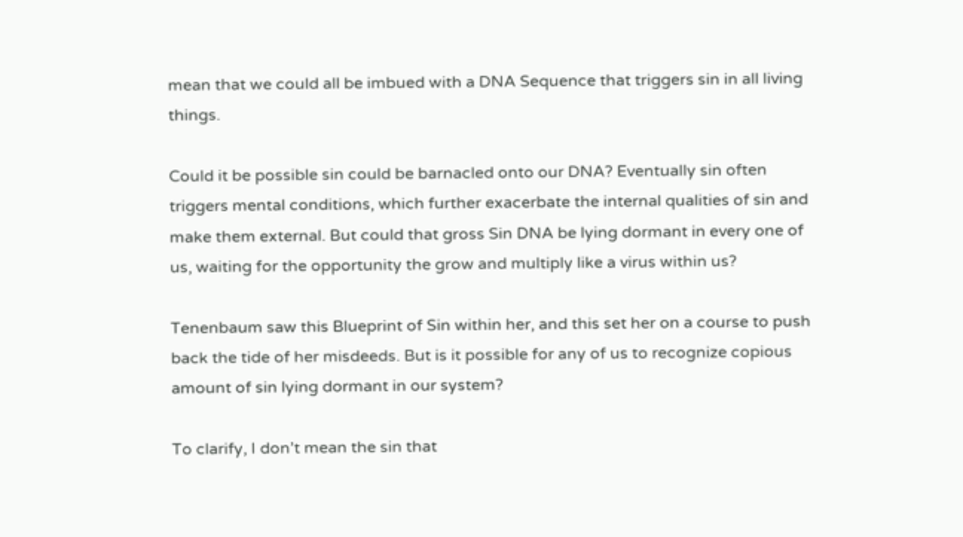mean that we could all be imbued with a DNA Sequence that triggers sin in all living things.

Could it be possible sin could be barnacled onto our DNA? Eventually sin often triggers mental conditions, which further exacerbate the internal qualities of sin and make them external. But could that gross Sin DNA be lying dormant in every one of us, waiting for the opportunity the grow and multiply like a virus within us?

Tenenbaum saw this Blueprint of Sin within her, and this set her on a course to push back the tide of her misdeeds. But is it possible for any of us to recognize copious amount of sin lying dormant in our system?

To clarify, I don’t mean the sin that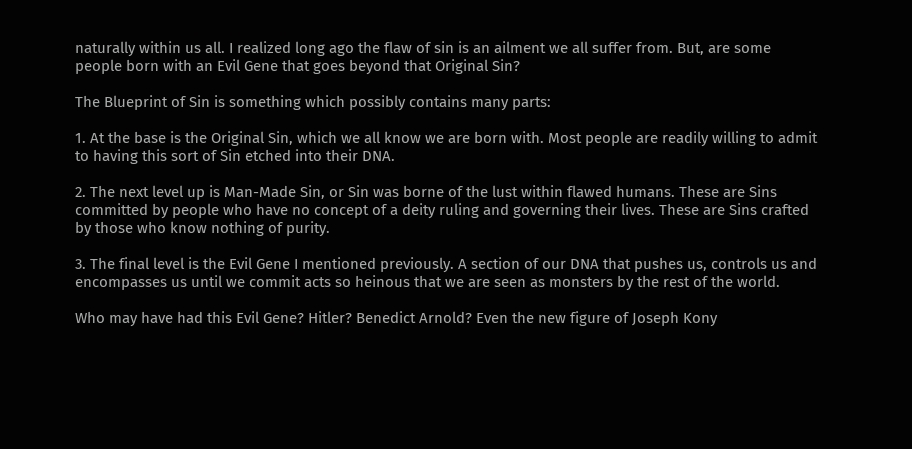naturally within us all. I realized long ago the flaw of sin is an ailment we all suffer from. But, are some people born with an Evil Gene that goes beyond that Original Sin?

The Blueprint of Sin is something which possibly contains many parts:

1. At the base is the Original Sin, which we all know we are born with. Most people are readily willing to admit to having this sort of Sin etched into their DNA.

2. The next level up is Man-Made Sin, or Sin was borne of the lust within flawed humans. These are Sins committed by people who have no concept of a deity ruling and governing their lives. These are Sins crafted by those who know nothing of purity.

3. The final level is the Evil Gene I mentioned previously. A section of our DNA that pushes us, controls us and encompasses us until we commit acts so heinous that we are seen as monsters by the rest of the world.

Who may have had this Evil Gene? Hitler? Benedict Arnold? Even the new figure of Joseph Kony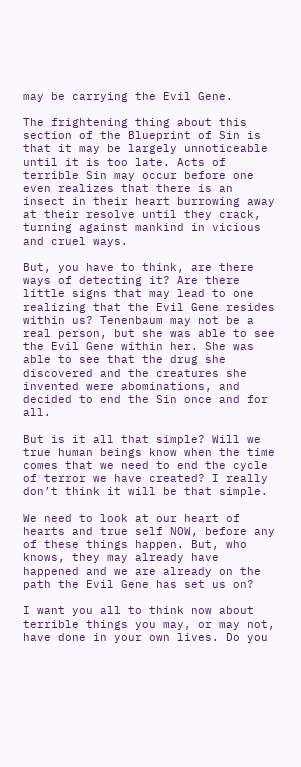may be carrying the Evil Gene.

The frightening thing about this section of the Blueprint of Sin is that it may be largely unnoticeable until it is too late. Acts of terrible Sin may occur before one even realizes that there is an insect in their heart burrowing away at their resolve until they crack, turning against mankind in vicious and cruel ways.

But, you have to think, are there ways of detecting it? Are there little signs that may lead to one realizing that the Evil Gene resides within us? Tenenbaum may not be a real person, but she was able to see the Evil Gene within her. She was able to see that the drug she discovered and the creatures she invented were abominations, and decided to end the Sin once and for all.

But is it all that simple? Will we true human beings know when the time comes that we need to end the cycle of terror we have created? I really don’t think it will be that simple.

We need to look at our heart of hearts and true self NOW, before any of these things happen. But, who knows, they may already have happened and we are already on the path the Evil Gene has set us on?

I want you all to think now about terrible things you may, or may not, have done in your own lives. Do you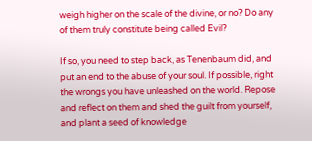weigh higher on the scale of the divine, or no? Do any of them truly constitute being called Evil?

If so, you need to step back, as Tenenbaum did, and put an end to the abuse of your soul. If possible, right the wrongs you have unleashed on the world. Repose and reflect on them and shed the guilt from yourself, and plant a seed of knowledge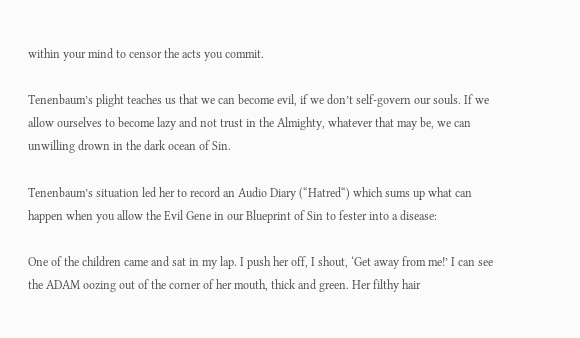within your mind to censor the acts you commit.

Tenenbaum’s plight teaches us that we can become evil, if we don’t self-govern our souls. If we allow ourselves to become lazy and not trust in the Almighty, whatever that may be, we can unwilling drown in the dark ocean of Sin.

Tenenbaum’s situation led her to record an Audio Diary (“Hatred“) which sums up what can happen when you allow the Evil Gene in our Blueprint of Sin to fester into a disease:

One of the children came and sat in my lap. I push her off, I shout, ‘Get away from me!’ I can see the ADAM oozing out of the corner of her mouth, thick and green. Her filthy hair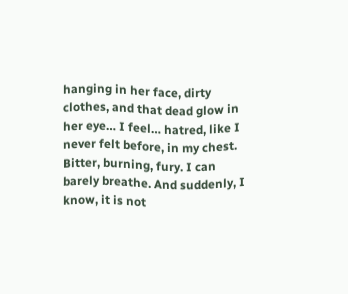hanging in her face, dirty clothes, and that dead glow in her eye… I feel… hatred, like I never felt before, in my chest. Bitter, burning, fury. I can barely breathe. And suddenly, I know, it is not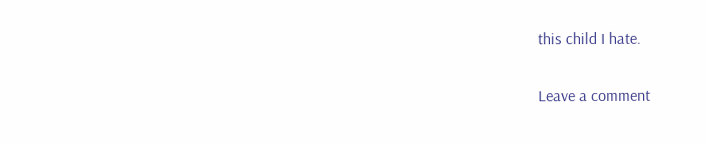this child I hate.

Leave a comment